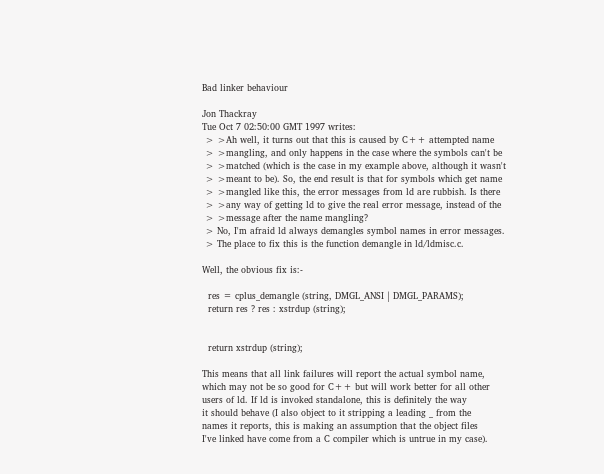Bad linker behaviour

Jon Thackray
Tue Oct 7 02:50:00 GMT 1997 writes:
 > >Ah well, it turns out that this is caused by C++ attempted name
 > >mangling, and only happens in the case where the symbols can't be
 > >matched (which is the case in my example above, although it wasn't
 > >meant to be). So, the end result is that for symbols which get name
 > >mangled like this, the error messages from ld are rubbish. Is there
 > >any way of getting ld to give the real error message, instead of the
 > >message after the name mangling?
 > No, I'm afraid ld always demangles symbol names in error messages.
 > The place to fix this is the function demangle in ld/ldmisc.c.

Well, the obvious fix is:-

  res = cplus_demangle (string, DMGL_ANSI | DMGL_PARAMS);
  return res ? res : xstrdup (string);


  return xstrdup (string);

This means that all link failures will report the actual symbol name,
which may not be so good for C++ but will work better for all other
users of ld. If ld is invoked standalone, this is definitely the way
it should behave (I also object to it stripping a leading _ from the
names it reports, this is making an assumption that the object files
I've linked have come from a C compiler which is untrue in my case).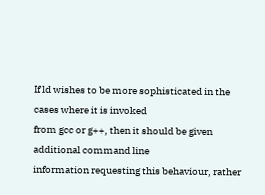If ld wishes to be more sophisticated in the cases where it is invoked
from gcc or g++, then it should be given additional command line
information requesting this behaviour, rather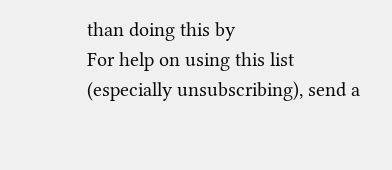than doing this by
For help on using this list (especially unsubscribing), send a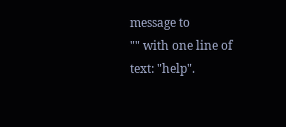message to
"" with one line of text: "help".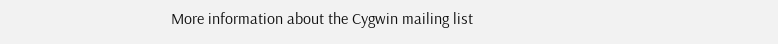More information about the Cygwin mailing list